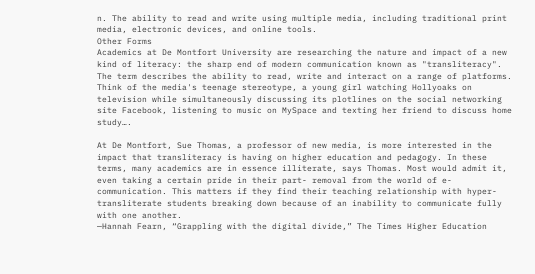n. The ability to read and write using multiple media, including traditional print media, electronic devices, and online tools.
Other Forms
Academics at De Montfort University are researching the nature and impact of a new kind of literacy: the sharp end of modern communication known as "transliteracy". The term describes the ability to read, write and interact on a range of platforms. Think of the media's teenage stereotype, a young girl watching Hollyoaks on television while simultaneously discussing its plotlines on the social networking site Facebook, listening to music on MySpace and texting her friend to discuss home study….

At De Montfort, Sue Thomas, a professor of new media, is more interested in the impact that transliteracy is having on higher education and pedagogy. In these terms, many academics are in essence illiterate, says Thomas. Most would admit it, even taking a certain pride in their part- removal from the world of e-communication. This matters if they find their teaching relationship with hyper-transliterate students breaking down because of an inability to communicate fully with one another.
—Hannah Fearn, “Grappling with the digital divide,” The Times Higher Education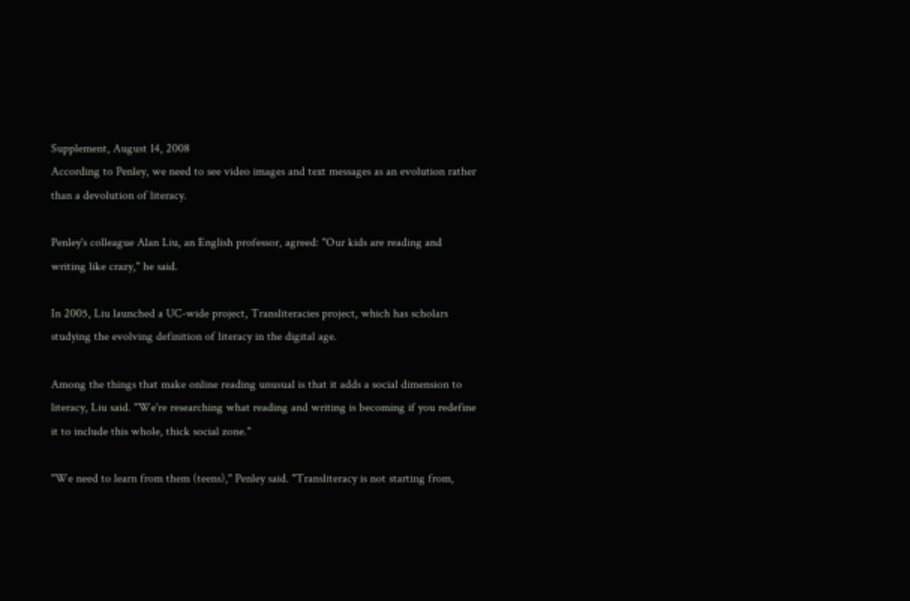Supplement, August 14, 2008
According to Penley, we need to see video images and text messages as an evolution rather than a devolution of literacy.

Penley's colleague Alan Liu, an English professor, agreed: "Our kids are reading and writing like crazy," he said.

In 2005, Liu launched a UC-wide project, Transliteracies project, which has scholars studying the evolving definition of literacy in the digital age.

Among the things that make online reading unusual is that it adds a social dimension to literacy, Liu said. "We're researching what reading and writing is becoming if you redefine it to include this whole, thick social zone."

"We need to learn from them (teens)," Penley said. "Transliteracy is not starting from,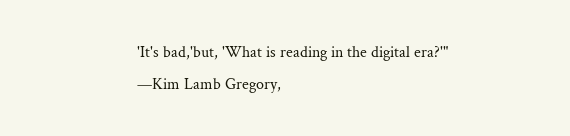'It's bad,'but, 'What is reading in the digital era?'"
—Kim Lamb Gregory,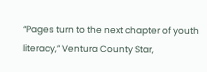“Pages turn to the next chapter of youth literacy,” Ventura County Star,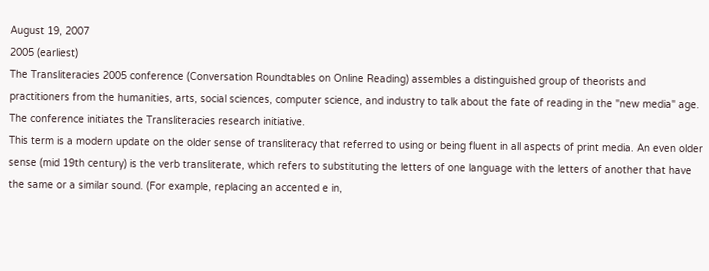August 19, 2007
2005 (earliest)
The Transliteracies 2005 conference (Conversation Roundtables on Online Reading) assembles a distinguished group of theorists and practitioners from the humanities, arts, social sciences, computer science, and industry to talk about the fate of reading in the "new media" age. The conference initiates the Transliteracies research initiative.
This term is a modern update on the older sense of transliteracy that referred to using or being fluent in all aspects of print media. An even older sense (mid 19th century) is the verb transliterate, which refers to substituting the letters of one language with the letters of another that have the same or a similar sound. (For example, replacing an accented e in,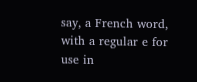say, a French word, with a regular e for use in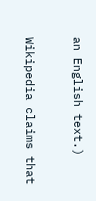an English text.)

Wikipedia claims that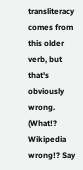transliteracy comes from this older verb, but that's obviously wrong. (What!? Wikipedia wrong!? Say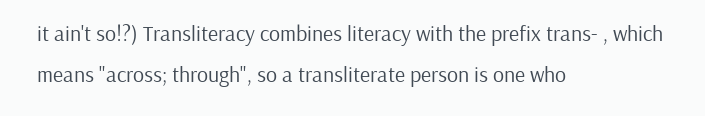it ain't so!?) Transliteracy combines literacy with the prefix trans- , which means "across; through", so a transliterate person is one who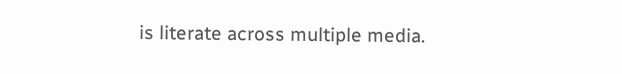is literate across multiple media.